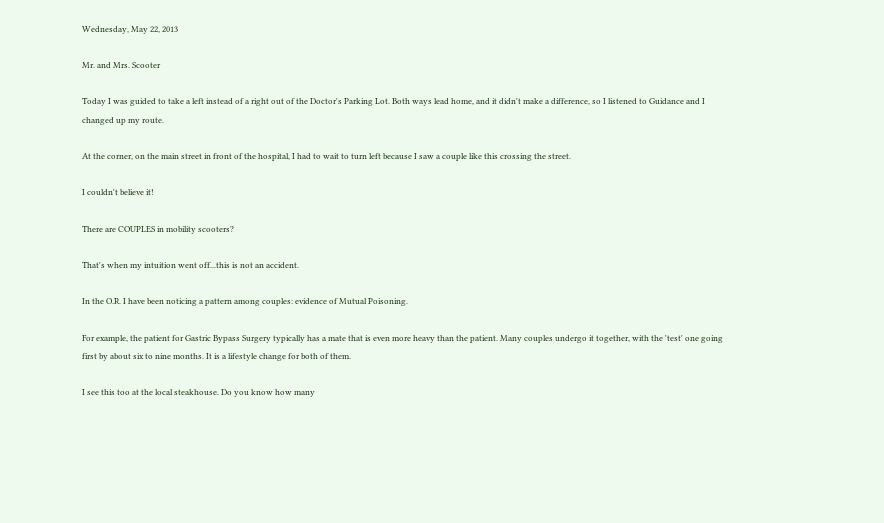Wednesday, May 22, 2013

Mr. and Mrs. Scooter

Today I was guided to take a left instead of a right out of the Doctor's Parking Lot. Both ways lead home, and it didn't make a difference, so I listened to Guidance and I changed up my route.

At the corner, on the main street in front of the hospital, I had to wait to turn left because I saw a couple like this crossing the street.

I couldn't believe it!

There are COUPLES in mobility scooters?

That's when my intuition went off...this is not an accident.

In the O.R. I have been noticing a pattern among couples: evidence of Mutual Poisoning.

For example, the patient for Gastric Bypass Surgery typically has a mate that is even more heavy than the patient. Many couples undergo it together, with the 'test' one going first by about six to nine months. It is a lifestyle change for both of them.

I see this too at the local steakhouse. Do you know how many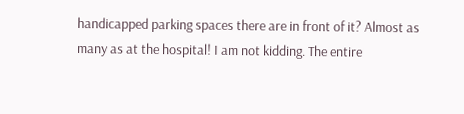handicapped parking spaces there are in front of it? Almost as many as at the hospital! I am not kidding. The entire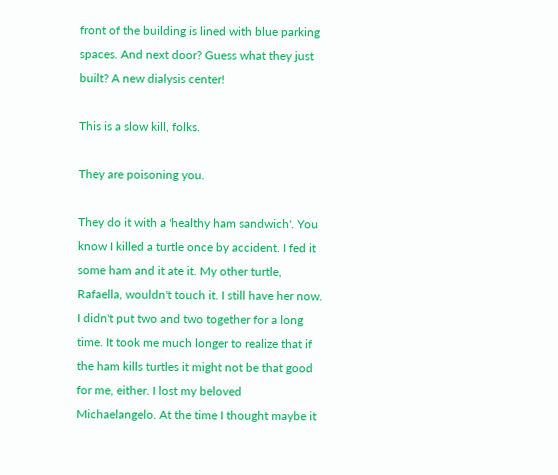front of the building is lined with blue parking spaces. And next door? Guess what they just built? A new dialysis center!

This is a slow kill, folks.

They are poisoning you.

They do it with a 'healthy ham sandwich'. You know I killed a turtle once by accident. I fed it some ham and it ate it. My other turtle, Rafaella, wouldn't touch it. I still have her now. I didn't put two and two together for a long time. It took me much longer to realize that if the ham kills turtles it might not be that good for me, either. I lost my beloved Michaelangelo. At the time I thought maybe it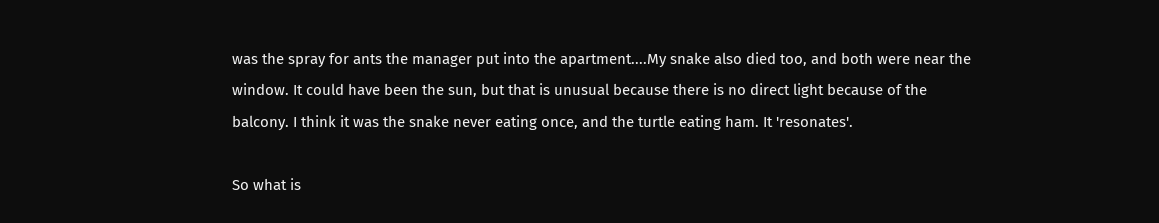was the spray for ants the manager put into the apartment....My snake also died too, and both were near the window. It could have been the sun, but that is unusual because there is no direct light because of the balcony. I think it was the snake never eating once, and the turtle eating ham. It 'resonates'.

So what is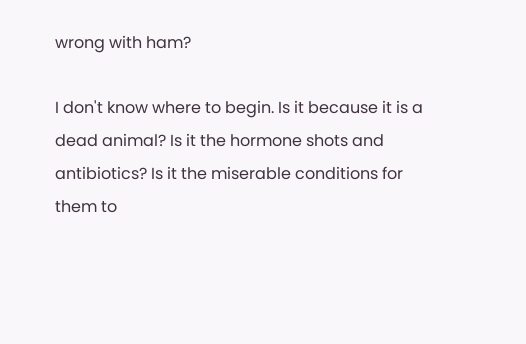wrong with ham?

I don't know where to begin. Is it because it is a dead animal? Is it the hormone shots and antibiotics? Is it the miserable conditions for them to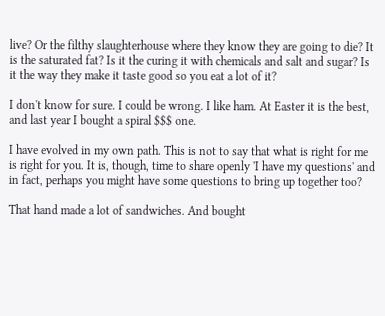live? Or the filthy slaughterhouse where they know they are going to die? It is the saturated fat? Is it the curing it with chemicals and salt and sugar? Is it the way they make it taste good so you eat a lot of it?

I don't know for sure. I could be wrong. I like ham. At Easter it is the best, and last year I bought a spiral $$$ one.

I have evolved in my own path. This is not to say that what is right for me is right for you. It is, though, time to share openly 'I have my questions' and in fact, perhaps you might have some questions to bring up together too?

That hand made a lot of sandwiches. And bought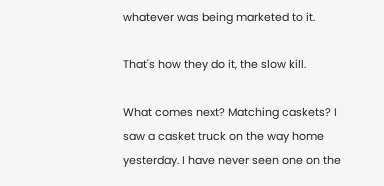whatever was being marketed to it.

That's how they do it, the slow kill.

What comes next? Matching caskets? I saw a casket truck on the way home yesterday. I have never seen one on the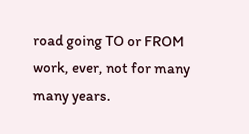road going TO or FROM work, ever, not for many many years.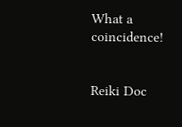What a coincidence!


Reiki Doc